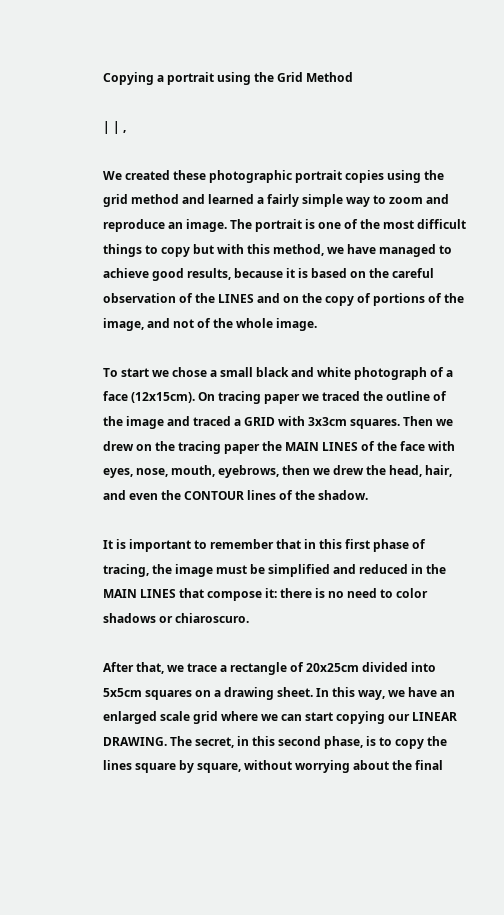Copying a portrait using the Grid Method

| | ,

We created these photographic portrait copies using the grid method and learned a fairly simple way to zoom and reproduce an image. The portrait is one of the most difficult things to copy but with this method, we have managed to achieve good results, because it is based on the careful observation of the LINES and on the copy of portions of the image, and not of the whole image.

To start we chose a small black and white photograph of a face (12x15cm). On tracing paper we traced the outline of the image and traced a GRID with 3x3cm squares. Then we drew on the tracing paper the MAIN LINES of the face with eyes, nose, mouth, eyebrows, then we drew the head, hair, and even the CONTOUR lines of the shadow.

It is important to remember that in this first phase of tracing, the image must be simplified and reduced in the MAIN LINES that compose it: there is no need to color shadows or chiaroscuro.

After that, we trace a rectangle of 20x25cm divided into 5x5cm squares on a drawing sheet. In this way, we have an enlarged scale grid where we can start copying our LINEAR DRAWING. The secret, in this second phase, is to copy the lines square by square, without worrying about the final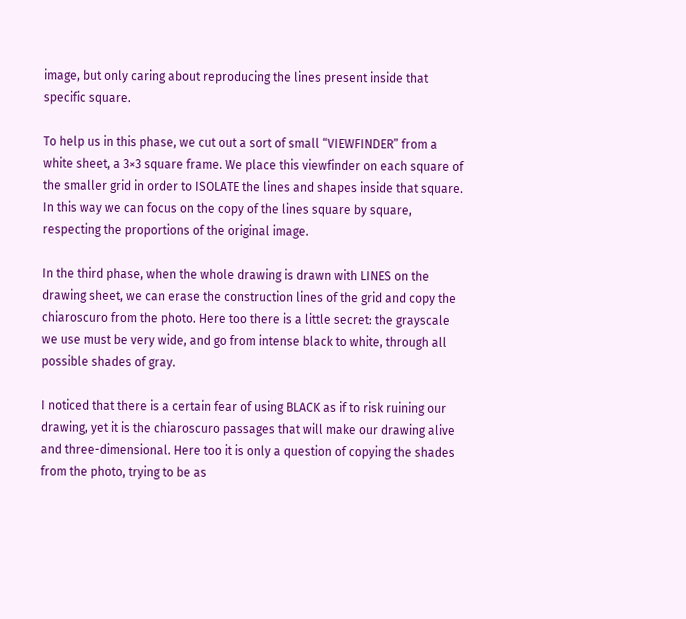image, but only caring about reproducing the lines present inside that specific square.

To help us in this phase, we cut out a sort of small “VIEWFINDER” from a white sheet, a 3×3 square frame. We place this viewfinder on each square of the smaller grid in order to ISOLATE the lines and shapes inside that square. In this way we can focus on the copy of the lines square by square, respecting the proportions of the original image.

In the third phase, when the whole drawing is drawn with LINES on the drawing sheet, we can erase the construction lines of the grid and copy the chiaroscuro from the photo. Here too there is a little secret: the grayscale we use must be very wide, and go from intense black to white, through all possible shades of gray.

I noticed that there is a certain fear of using BLACK as if to risk ruining our drawing, yet it is the chiaroscuro passages that will make our drawing alive and three-dimensional. Here too it is only a question of copying the shades from the photo, trying to be as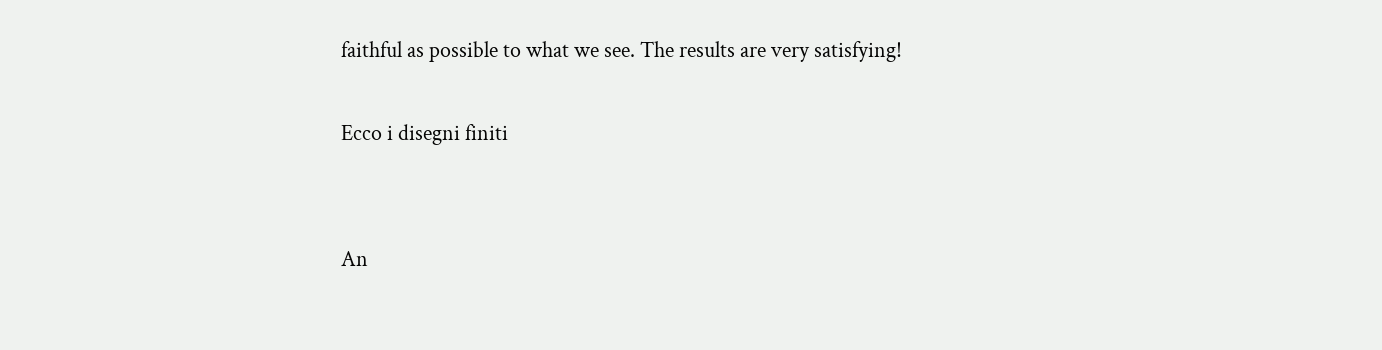faithful as possible to what we see. The results are very satisfying!

Ecco i disegni finiti


An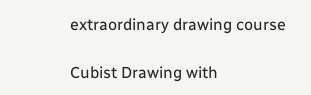extraordinary drawing course

Cubist Drawing with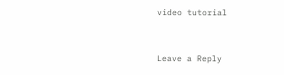video tutorial


Leave a Reply